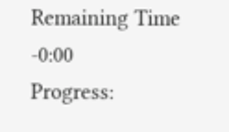Remaining Time -0:00
Progress: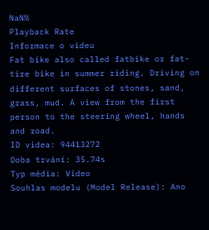NaN%
Playback Rate
Informace o videu
Fat bike also called fatbike or fat-tire bike in summer riding. Driving on different surfaces of stones, sand, grass, mud. A view from the first person to the steering wheel, hands and road.
ID videa: 94413272
Doba trvání: 35.74s
Typ média: Video
Souhlas modelu (Model Release): Ano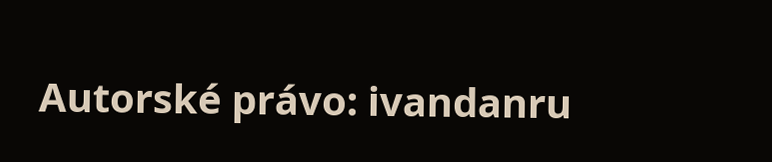Autorské právo: ivandanru